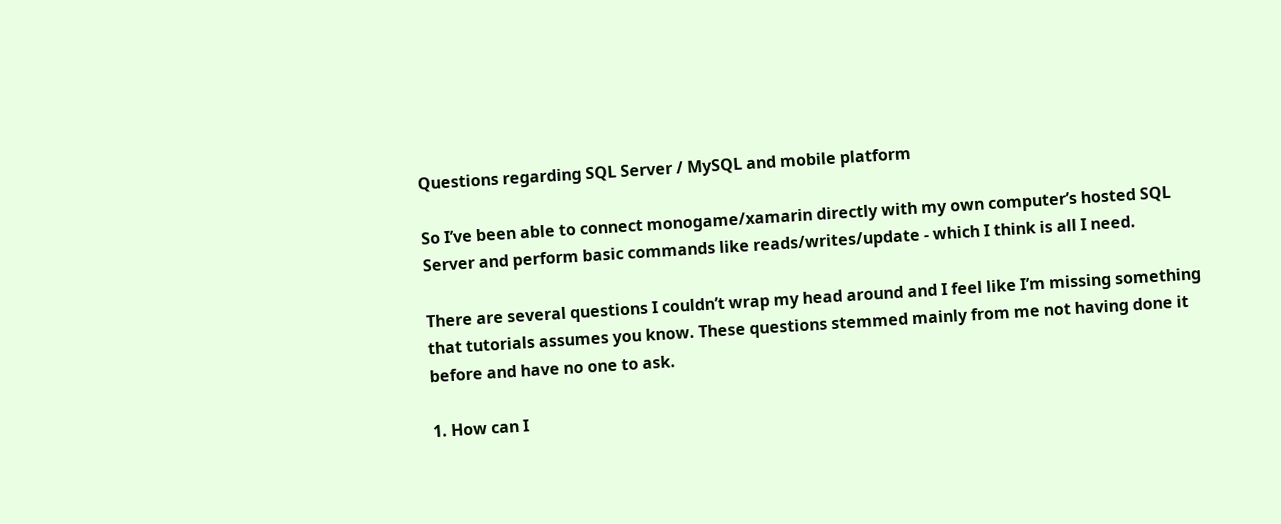Questions regarding SQL Server / MySQL and mobile platform

So I’ve been able to connect monogame/xamarin directly with my own computer’s hosted SQL Server and perform basic commands like reads/writes/update - which I think is all I need.

There are several questions I couldn’t wrap my head around and I feel like I’m missing something that tutorials assumes you know. These questions stemmed mainly from me not having done it before and have no one to ask.

1. How can I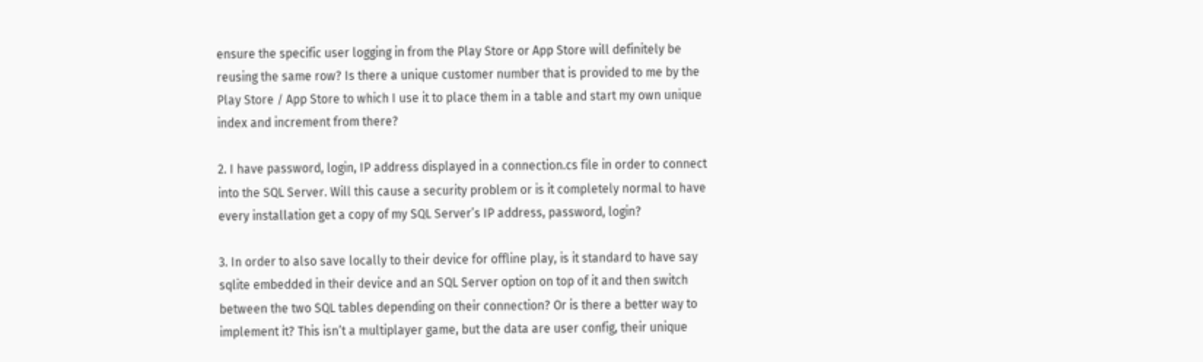ensure the specific user logging in from the Play Store or App Store will definitely be reusing the same row? Is there a unique customer number that is provided to me by the Play Store / App Store to which I use it to place them in a table and start my own unique index and increment from there?

2. I have password, login, IP address displayed in a connection.cs file in order to connect into the SQL Server. Will this cause a security problem or is it completely normal to have every installation get a copy of my SQL Server’s IP address, password, login?

3. In order to also save locally to their device for offline play, is it standard to have say sqlite embedded in their device and an SQL Server option on top of it and then switch between the two SQL tables depending on their connection? Or is there a better way to implement it? This isn’t a multiplayer game, but the data are user config, their unique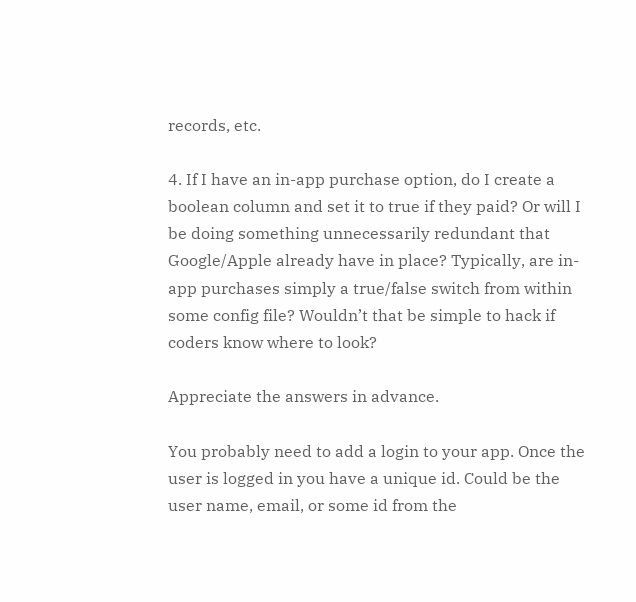records, etc.

4. If I have an in-app purchase option, do I create a boolean column and set it to true if they paid? Or will I be doing something unnecessarily redundant that Google/Apple already have in place? Typically, are in-app purchases simply a true/false switch from within some config file? Wouldn’t that be simple to hack if coders know where to look?

Appreciate the answers in advance.

You probably need to add a login to your app. Once the user is logged in you have a unique id. Could be the user name, email, or some id from the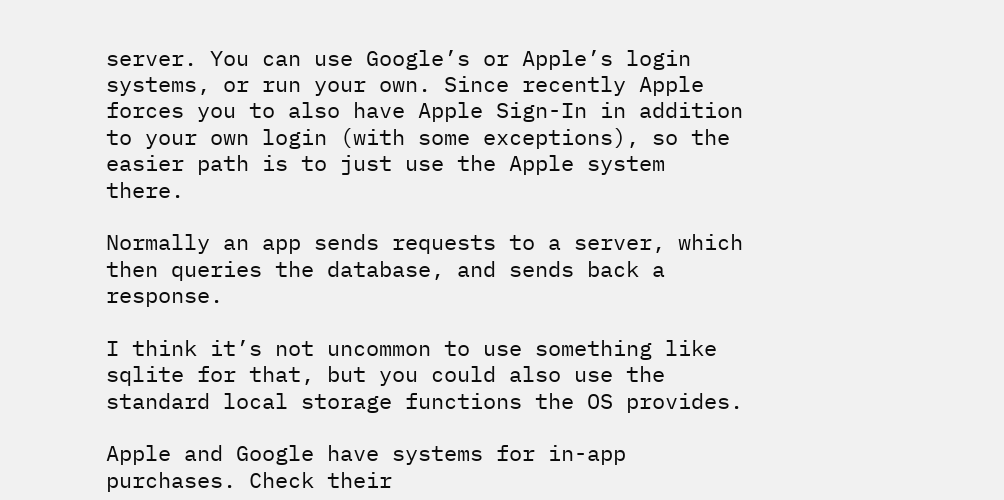server. You can use Google’s or Apple’s login systems, or run your own. Since recently Apple forces you to also have Apple Sign-In in addition to your own login (with some exceptions), so the easier path is to just use the Apple system there.

Normally an app sends requests to a server, which then queries the database, and sends back a response.

I think it’s not uncommon to use something like sqlite for that, but you could also use the standard local storage functions the OS provides.

Apple and Google have systems for in-app purchases. Check their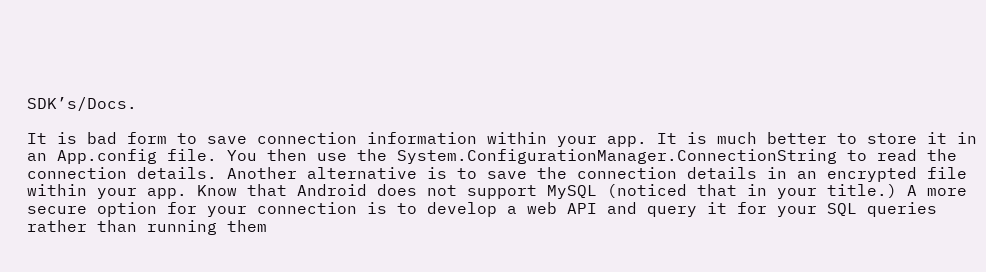SDK’s/Docs.

It is bad form to save connection information within your app. It is much better to store it in an App.config file. You then use the System.ConfigurationManager.ConnectionString to read the connection details. Another alternative is to save the connection details in an encrypted file within your app. Know that Android does not support MySQL (noticed that in your title.) A more secure option for your connection is to develop a web API and query it for your SQL queries rather than running them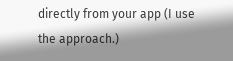directly from your app (I use the approach.)